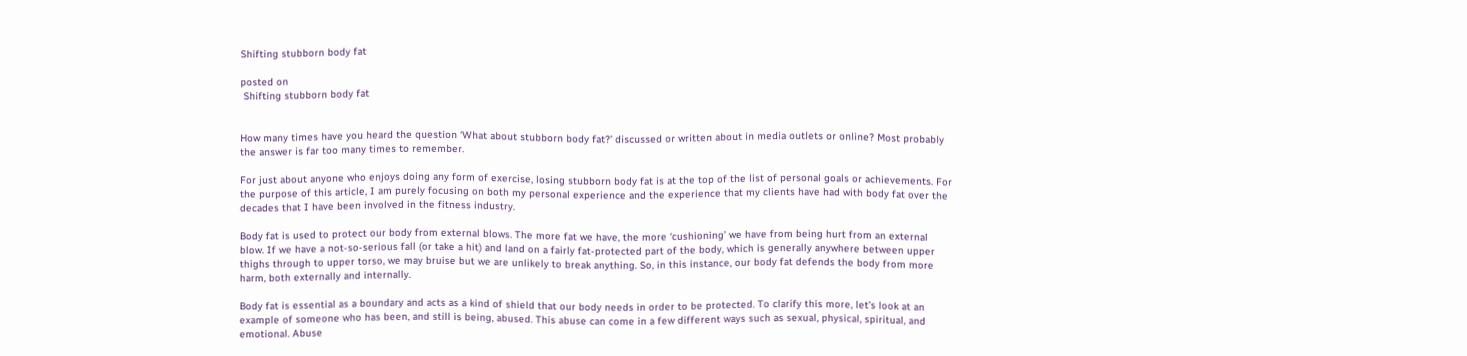Shifting stubborn body fat

posted on
 Shifting stubborn body fat


How many times have you heard the question ‘What about stubborn body fat?’ discussed or written about in media outlets or online? Most probably the answer is far too many times to remember.

For just about anyone who enjoys doing any form of exercise, losing stubborn body fat is at the top of the list of personal goals or achievements. For the purpose of this article, I am purely focusing on both my personal experience and the experience that my clients have had with body fat over the decades that I have been involved in the fitness industry.

Body fat is used to protect our body from external blows. The more fat we have, the more ‘cushioning’ we have from being hurt from an external blow. If we have a not-so-serious fall (or take a hit) and land on a fairly fat-protected part of the body, which is generally anywhere between upper thighs through to upper torso, we may bruise but we are unlikely to break anything. So, in this instance, our body fat defends the body from more harm, both externally and internally.

Body fat is essential as a boundary and acts as a kind of shield that our body needs in order to be protected. To clarify this more, let’s look at an example of someone who has been, and still is being, abused. This abuse can come in a few different ways such as sexual, physical, spiritual, and emotional. Abuse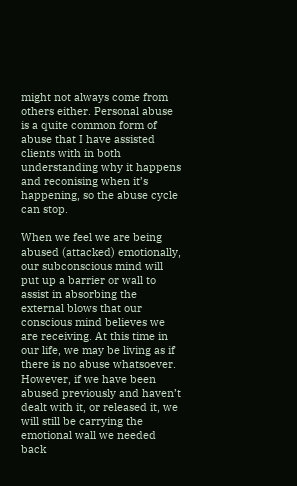might not always come from others either. Personal abuse is a quite common form of abuse that I have assisted clients with in both understanding why it happens and reconising when it’s happening, so the abuse cycle can stop.

When we feel we are being abused (attacked) emotionally, our subconscious mind will put up a barrier or wall to assist in absorbing the external blows that our conscious mind believes we are receiving. At this time in our life, we may be living as if there is no abuse whatsoever. However, if we have been abused previously and haven’t dealt with it, or released it, we will still be carrying the emotional wall we needed back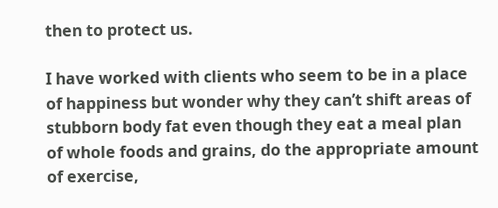then to protect us.

I have worked with clients who seem to be in a place of happiness but wonder why they can’t shift areas of stubborn body fat even though they eat a meal plan of whole foods and grains, do the appropriate amount of exercise,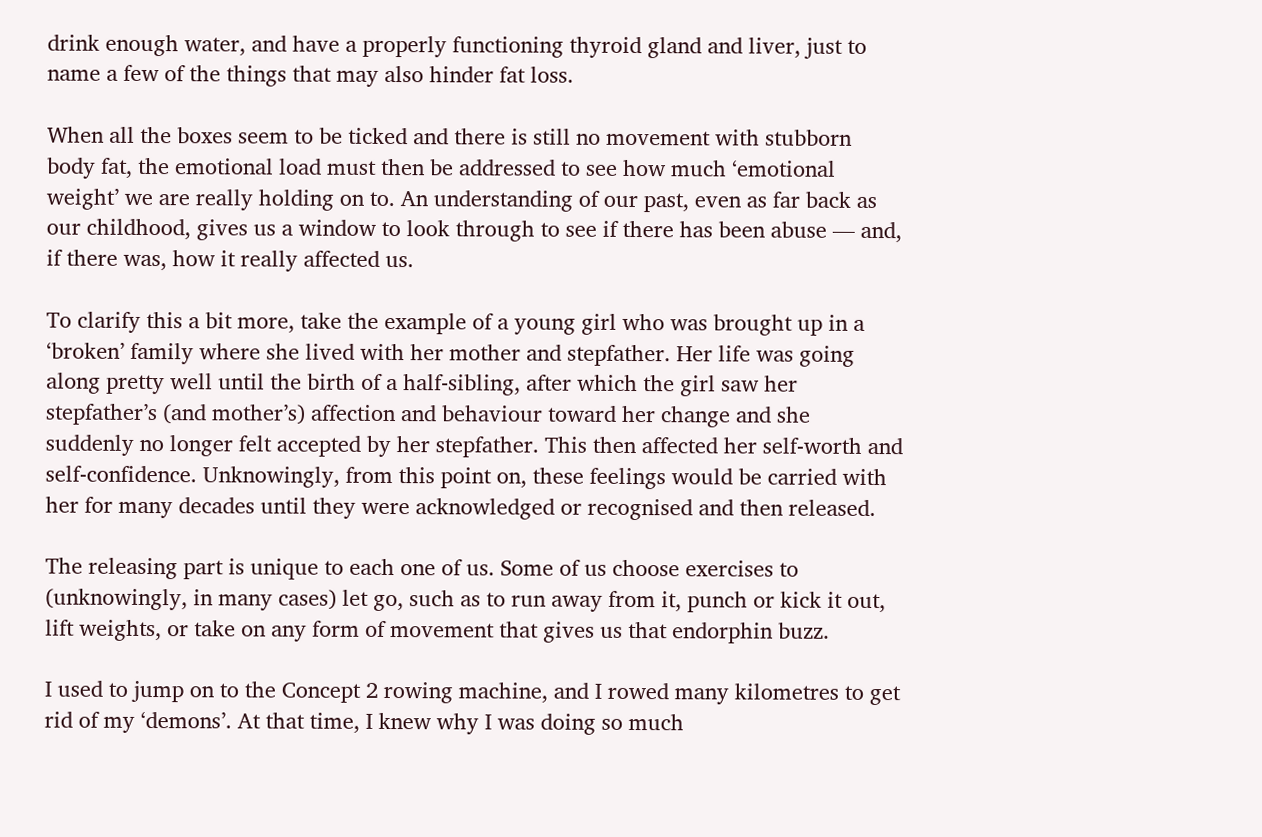drink enough water, and have a properly functioning thyroid gland and liver, just to name a few of the things that may also hinder fat loss.

When all the boxes seem to be ticked and there is still no movement with stubborn body fat, the emotional load must then be addressed to see how much ‘emotional weight’ we are really holding on to. An understanding of our past, even as far back as our childhood, gives us a window to look through to see if there has been abuse — and, if there was, how it really affected us.

To clarify this a bit more, take the example of a young girl who was brought up in a ‘broken’ family where she lived with her mother and stepfather. Her life was going along pretty well until the birth of a half-sibling, after which the girl saw her stepfather’s (and mother’s) affection and behaviour toward her change and she suddenly no longer felt accepted by her stepfather. This then affected her self-worth and self-confidence. Unknowingly, from this point on, these feelings would be carried with her for many decades until they were acknowledged or recognised and then released.

The releasing part is unique to each one of us. Some of us choose exercises to (unknowingly, in many cases) let go, such as to run away from it, punch or kick it out, lift weights, or take on any form of movement that gives us that endorphin buzz.

I used to jump on to the Concept 2 rowing machine, and I rowed many kilometres to get rid of my ‘demons’. At that time, I knew why I was doing so much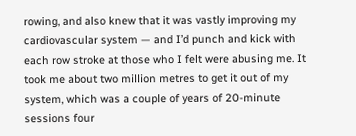rowing, and also knew that it was vastly improving my cardiovascular system — and I’d punch and kick with each row stroke at those who I felt were abusing me. It took me about two million metres to get it out of my system, which was a couple of years of 20-minute sessions four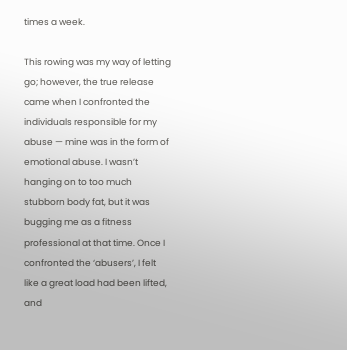times a week.

This rowing was my way of letting go; however, the true release came when I confronted the individuals responsible for my abuse — mine was in the form of emotional abuse. I wasn’t hanging on to too much stubborn body fat, but it was bugging me as a fitness professional at that time. Once I confronted the ‘abusers’, I felt like a great load had been lifted, and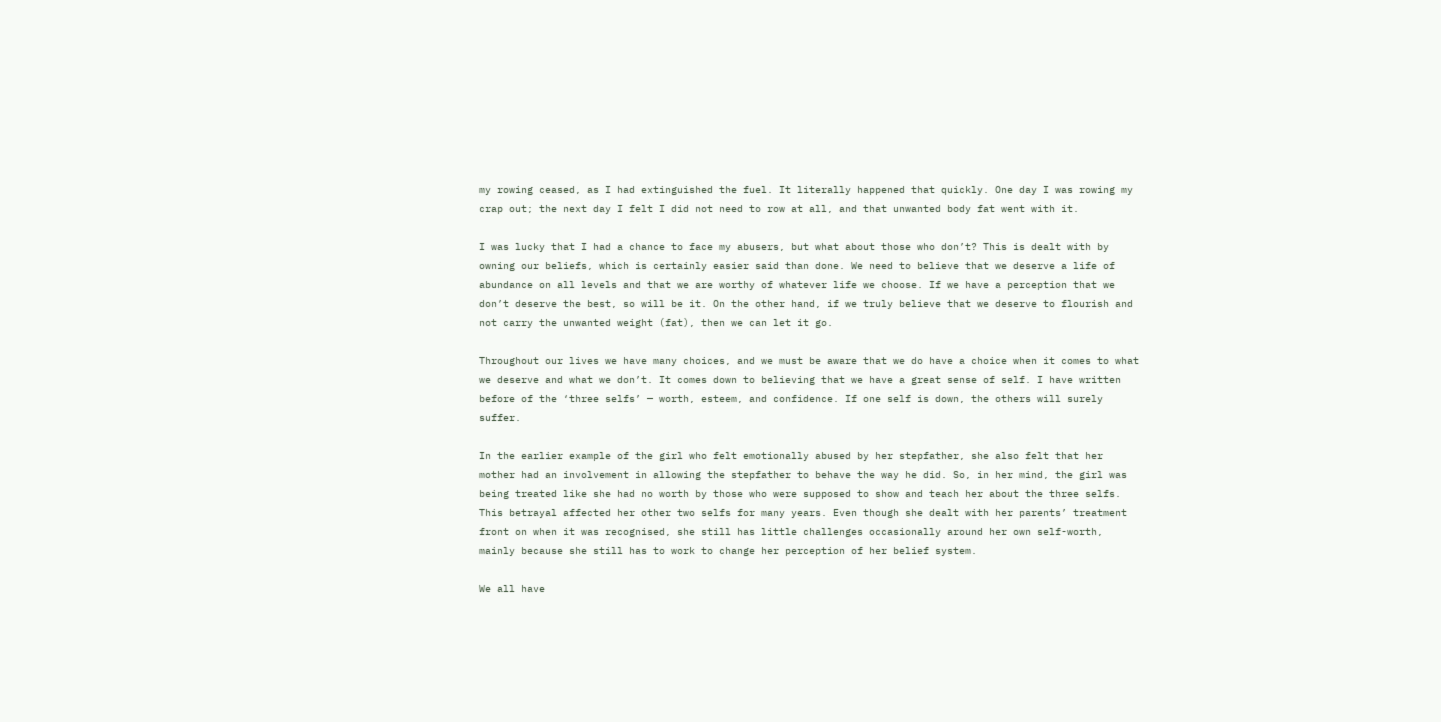my rowing ceased, as I had extinguished the fuel. It literally happened that quickly. One day I was rowing my crap out; the next day I felt I did not need to row at all, and that unwanted body fat went with it.

I was lucky that I had a chance to face my abusers, but what about those who don’t? This is dealt with by owning our beliefs, which is certainly easier said than done. We need to believe that we deserve a life of abundance on all levels and that we are worthy of whatever life we choose. If we have a perception that we don’t deserve the best, so will be it. On the other hand, if we truly believe that we deserve to flourish and not carry the unwanted weight (fat), then we can let it go.

Throughout our lives we have many choices, and we must be aware that we do have a choice when it comes to what we deserve and what we don’t. It comes down to believing that we have a great sense of self. I have written before of the ‘three selfs’ — worth, esteem, and confidence. If one self is down, the others will surely suffer.

In the earlier example of the girl who felt emotionally abused by her stepfather, she also felt that her mother had an involvement in allowing the stepfather to behave the way he did. So, in her mind, the girl was being treated like she had no worth by those who were supposed to show and teach her about the three selfs. This betrayal affected her other two selfs for many years. Even though she dealt with her parents’ treatment front on when it was recognised, she still has little challenges occasionally around her own self-worth, mainly because she still has to work to change her perception of her belief system.

We all have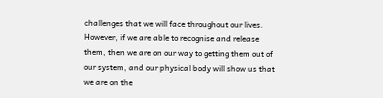challenges that we will face throughout our lives. However, if we are able to recognise and release them, then we are on our way to getting them out of our system, and our physical body will show us that we are on the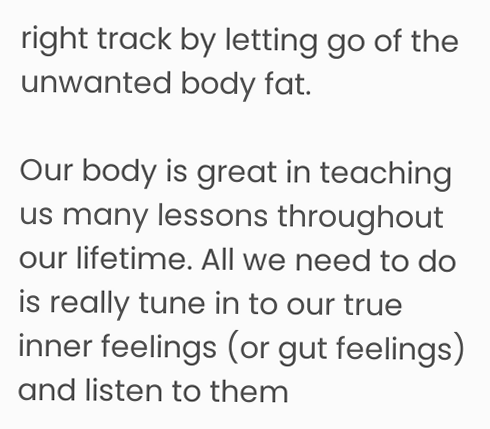right track by letting go of the unwanted body fat.

Our body is great in teaching us many lessons throughout our lifetime. All we need to do is really tune in to our true inner feelings (or gut feelings) and listen to them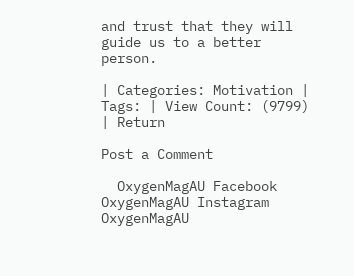and trust that they will guide us to a better person.

| Categories: Motivation | Tags: | View Count: (9799) | Return

Post a Comment

  OxygenMagAU Facebook    OxygenMagAU Instagram    OxygenMagAU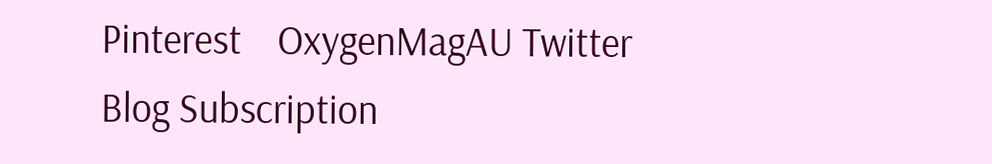Pinterest    OxygenMagAU Twitter
Blog Subscription